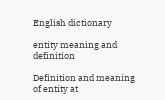English dictionary

entity meaning and definition

Definition and meaning of entity at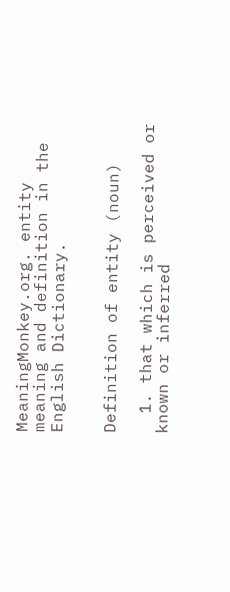MeaningMonkey.org. entity meaning and definition in the English Dictionary.


Definition of entity (noun)

  1. that which is perceived or known or inferred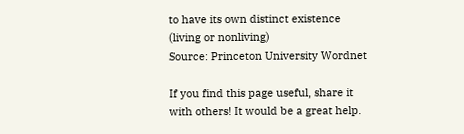to have its own distinct existence (living or nonliving)
Source: Princeton University Wordnet

If you find this page useful, share it with others! It would be a great help.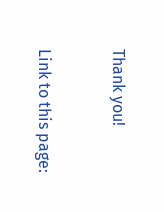Thank you!


Link to this page: